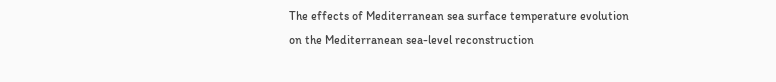The effects of Mediterranean sea surface temperature evolution on the Mediterranean sea-level reconstruction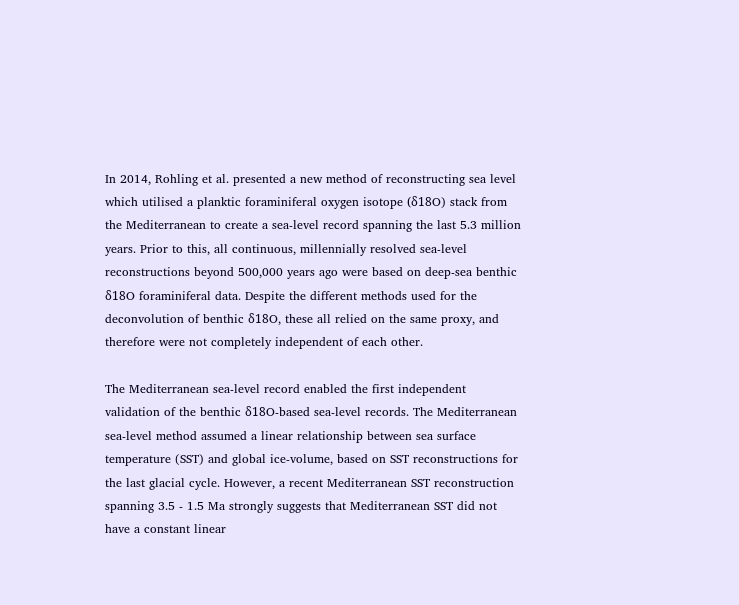In 2014, Rohling et al. presented a new method of reconstructing sea level which utilised a planktic foraminiferal oxygen isotope (δ18O) stack from the Mediterranean to create a sea-level record spanning the last 5.3 million years. Prior to this, all continuous, millennially resolved sea-level reconstructions beyond 500,000 years ago were based on deep-sea benthic δ18O foraminiferal data. Despite the different methods used for the deconvolution of benthic δ18O, these all relied on the same proxy, and therefore were not completely independent of each other.

The Mediterranean sea-level record enabled the first independent validation of the benthic δ18O-based sea-level records. The Mediterranean sea-level method assumed a linear relationship between sea surface temperature (SST) and global ice-volume, based on SST reconstructions for the last glacial cycle. However, a recent Mediterranean SST reconstruction spanning 3.5 - 1.5 Ma strongly suggests that Mediterranean SST did not have a constant linear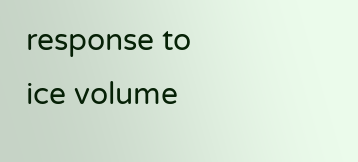response to ice volume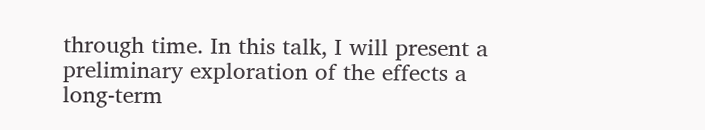through time. In this talk, I will present a preliminary exploration of the effects a long-term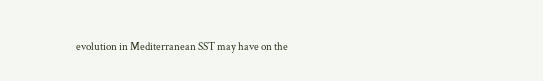evolution in Mediterranean SST may have on the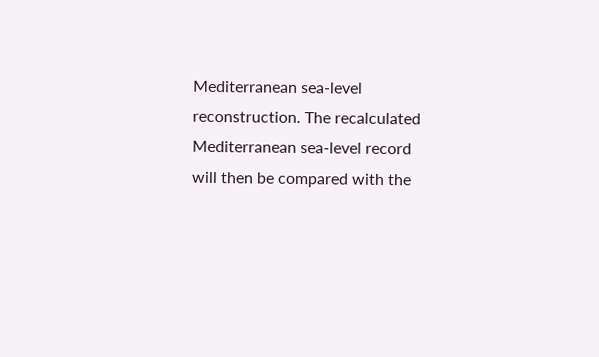Mediterranean sea-level reconstruction. The recalculated Mediterranean sea-level record will then be compared with the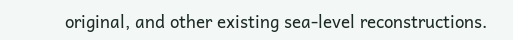original, and other existing sea-level reconstructions.